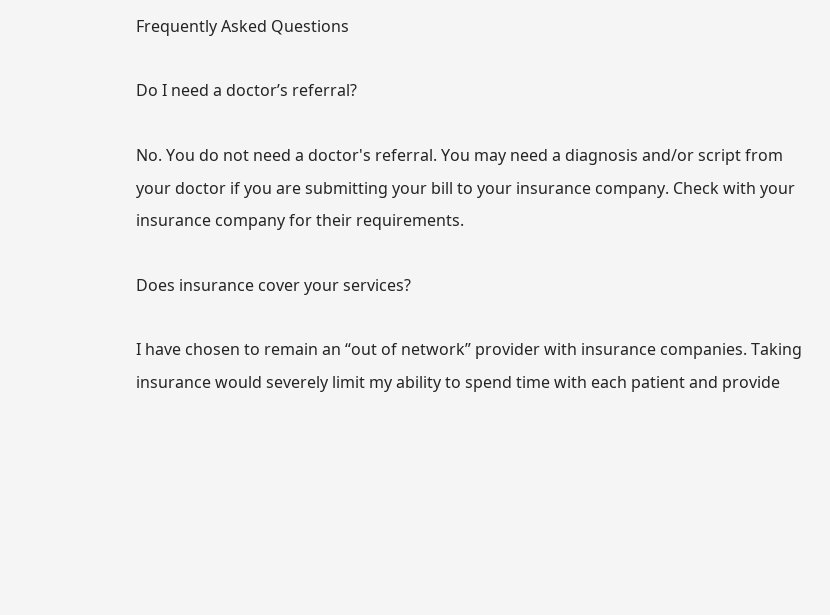Frequently Asked Questions

Do I need a doctor’s referral?

No. You do not need a doctor's referral. You may need a diagnosis and/or script from your doctor if you are submitting your bill to your insurance company. Check with your insurance company for their requirements.

Does insurance cover your services?

I have chosen to remain an “out of network” provider with insurance companies. Taking insurance would severely limit my ability to spend time with each patient and provide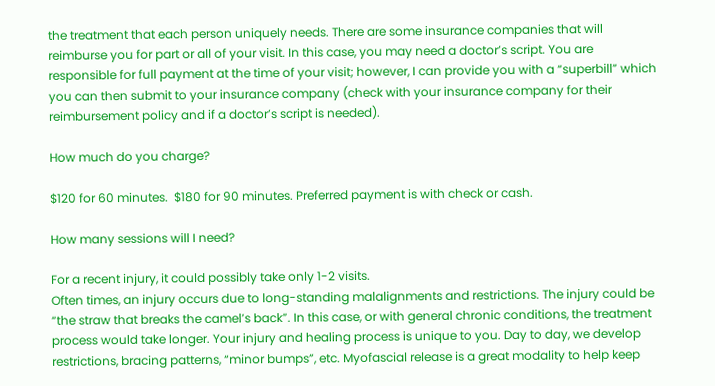the treatment that each person uniquely needs. There are some insurance companies that will reimburse you for part or all of your visit. In this case, you may need a doctor’s script. You are responsible for full payment at the time of your visit; however, I can provide you with a “superbill” which you can then submit to your insurance company (check with your insurance company for their reimbursement policy and if a doctor’s script is needed).

How much do you charge?

$120 for 60 minutes.  $180 for 90 minutes. Preferred payment is with check or cash.

How many sessions will I need?

For a recent injury, it could possibly take only 1-2 visits.
Often times, an injury occurs due to long-standing malalignments and restrictions. The injury could be “the straw that breaks the camel’s back”. In this case, or with general chronic conditions, the treatment process would take longer. Your injury and healing process is unique to you. Day to day, we develop restrictions, bracing patterns, “minor bumps”, etc. Myofascial release is a great modality to help keep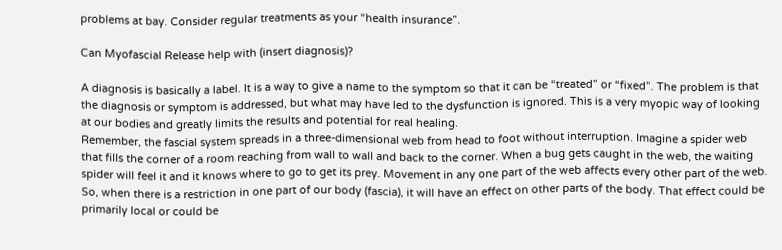problems at bay. Consider regular treatments as your “health insurance”.

Can Myofascial Release help with (insert diagnosis)?

A diagnosis is basically a label. It is a way to give a name to the symptom so that it can be “treated” or “fixed”. The problem is that the diagnosis or symptom is addressed, but what may have led to the dysfunction is ignored. This is a very myopic way of looking at our bodies and greatly limits the results and potential for real healing.
Remember, the fascial system spreads in a three-dimensional web from head to foot without interruption. Imagine a spider web that fills the corner of a room reaching from wall to wall and back to the corner. When a bug gets caught in the web, the waiting spider will feel it and it knows where to go to get its prey. Movement in any one part of the web affects every other part of the web. So, when there is a restriction in one part of our body (fascia), it will have an effect on other parts of the body. That effect could be primarily local or could be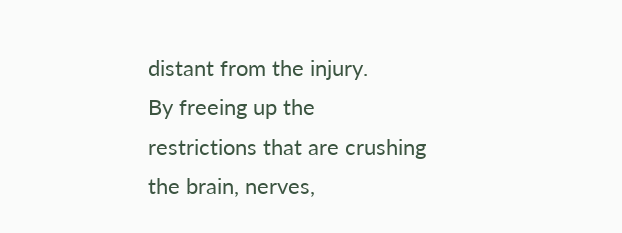distant from the injury.
By freeing up the restrictions that are crushing the brain, nerves,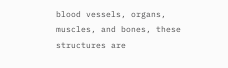blood vessels, organs, muscles, and bones, these structures are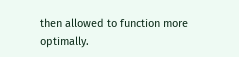then allowed to function more optimally.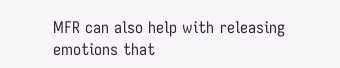MFR can also help with releasing emotions that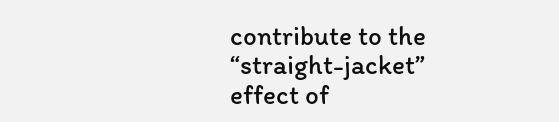contribute to the “straight-jacket” effect of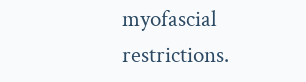myofascial restrictions.